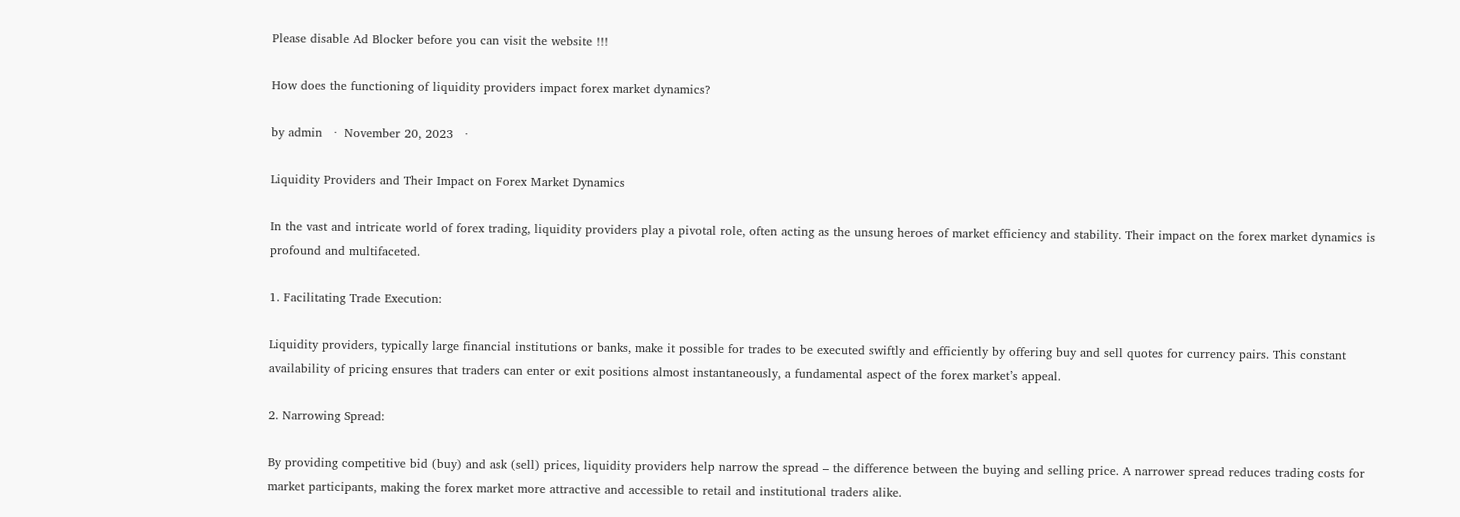Please disable Ad Blocker before you can visit the website !!!

How does the functioning of liquidity providers impact forex market dynamics?

by admin   ·  November 20, 2023   ·

Liquidity Providers and Their Impact on Forex Market Dynamics

In the vast and intricate world of forex trading, liquidity providers play a pivotal role, often acting as the unsung heroes of market efficiency and stability. Their impact on the forex market dynamics is profound and multifaceted.

1. Facilitating Trade Execution:

Liquidity providers, typically large financial institutions or banks, make it possible for trades to be executed swiftly and efficiently by offering buy and sell quotes for currency pairs. This constant availability of pricing ensures that traders can enter or exit positions almost instantaneously, a fundamental aspect of the forex market’s appeal.

2. Narrowing Spread:

By providing competitive bid (buy) and ask (sell) prices, liquidity providers help narrow the spread – the difference between the buying and selling price. A narrower spread reduces trading costs for market participants, making the forex market more attractive and accessible to retail and institutional traders alike.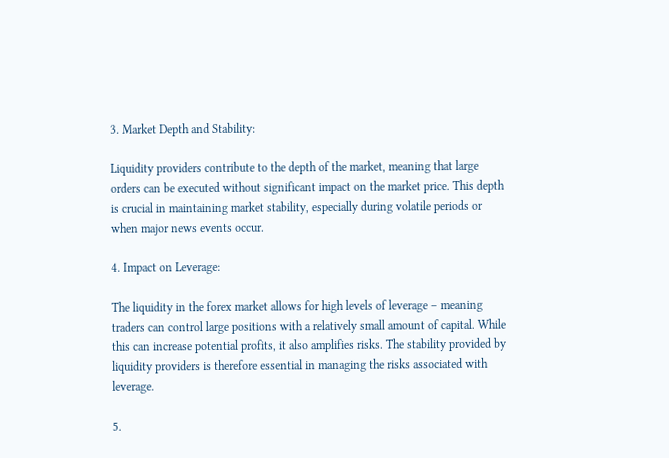3. Market Depth and Stability:

Liquidity providers contribute to the depth of the market, meaning that large orders can be executed without significant impact on the market price. This depth is crucial in maintaining market stability, especially during volatile periods or when major news events occur.

4. Impact on Leverage:

The liquidity in the forex market allows for high levels of leverage – meaning traders can control large positions with a relatively small amount of capital. While this can increase potential profits, it also amplifies risks. The stability provided by liquidity providers is therefore essential in managing the risks associated with leverage.

5.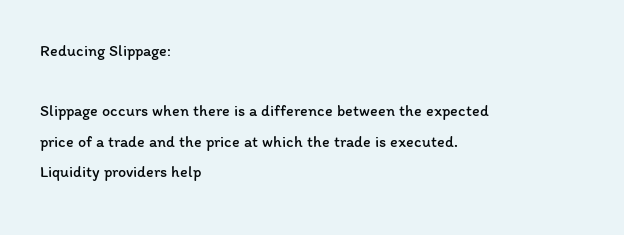Reducing Slippage:

Slippage occurs when there is a difference between the expected price of a trade and the price at which the trade is executed. Liquidity providers help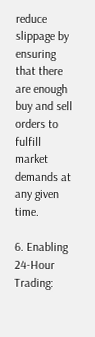reduce slippage by ensuring that there are enough buy and sell orders to fulfill market demands at any given time.

6. Enabling 24-Hour Trading: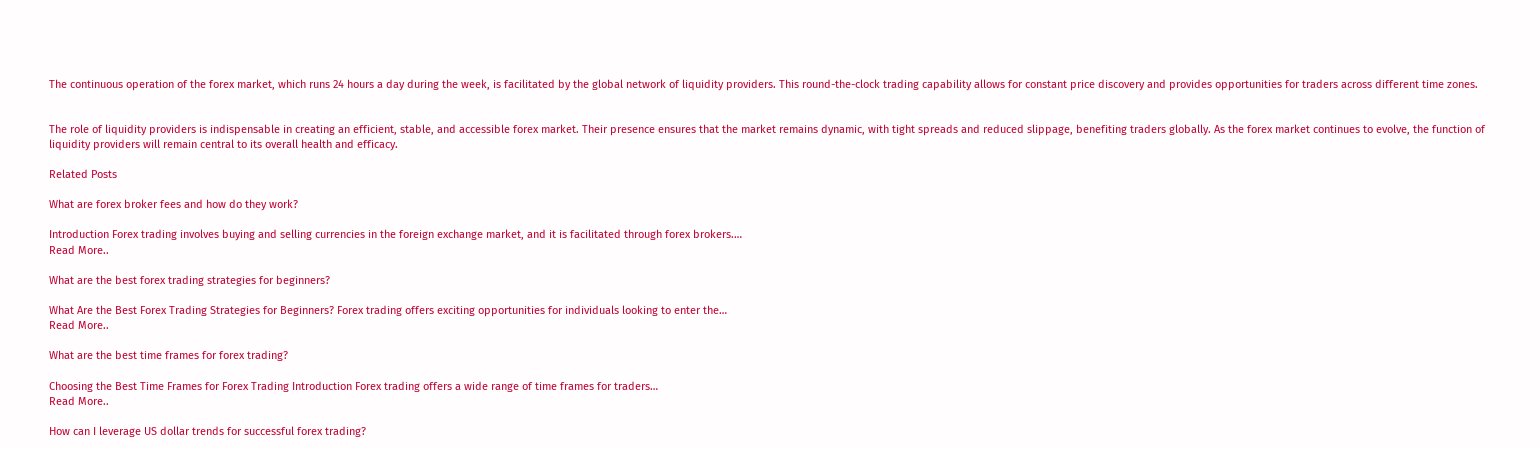The continuous operation of the forex market, which runs 24 hours a day during the week, is facilitated by the global network of liquidity providers. This round-the-clock trading capability allows for constant price discovery and provides opportunities for traders across different time zones.


The role of liquidity providers is indispensable in creating an efficient, stable, and accessible forex market. Their presence ensures that the market remains dynamic, with tight spreads and reduced slippage, benefiting traders globally. As the forex market continues to evolve, the function of liquidity providers will remain central to its overall health and efficacy.

Related Posts

What are forex broker fees and how do they work?

Introduction Forex trading involves buying and selling currencies in the foreign exchange market, and it is facilitated through forex brokers.…
Read More..

What are the best forex trading strategies for beginners?

What Are the Best Forex Trading Strategies for Beginners? Forex trading offers exciting opportunities for individuals looking to enter the…
Read More..

What are the best time frames for forex trading?

Choosing the Best Time Frames for Forex Trading Introduction Forex trading offers a wide range of time frames for traders…
Read More..

How can I leverage US dollar trends for successful forex trading?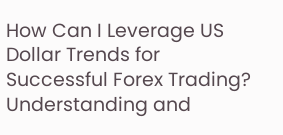How Can I Leverage US Dollar Trends for Successful Forex Trading? Understanding and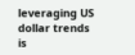leveraging US dollar trends is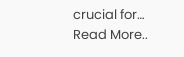crucial for…
Read More..